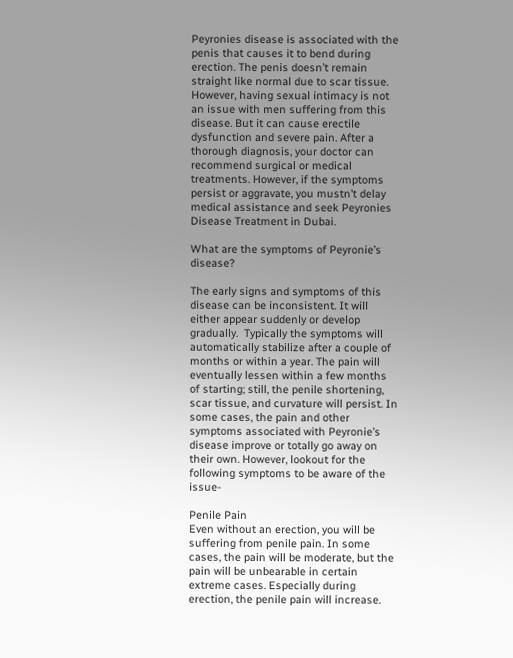Peyronies disease is associated with the penis that causes it to bend during erection. The penis doesn’t remain straight like normal due to scar tissue. However, having sexual intimacy is not an issue with men suffering from this disease. But it can cause erectile dysfunction and severe pain. After a thorough diagnosis, your doctor can recommend surgical or medical treatments. However, if the symptoms persist or aggravate, you mustn’t delay medical assistance and seek Peyronies Disease Treatment in Dubai.

What are the symptoms of Peyronie’s disease?

The early signs and symptoms of this disease can be inconsistent. It will either appear suddenly or develop gradually.  Typically the symptoms will automatically stabilize after a couple of months or within a year. The pain will eventually lessen within a few months of starting; still, the penile shortening, scar tissue, and curvature will persist. In some cases, the pain and other symptoms associated with Peyronie’s disease improve or totally go away on their own. However, lookout for the following symptoms to be aware of the issue-

Penile Pain
Even without an erection, you will be suffering from penile pain. In some cases, the pain will be moderate, but the pain will be unbearable in certain extreme cases. Especially during erection, the penile pain will increase.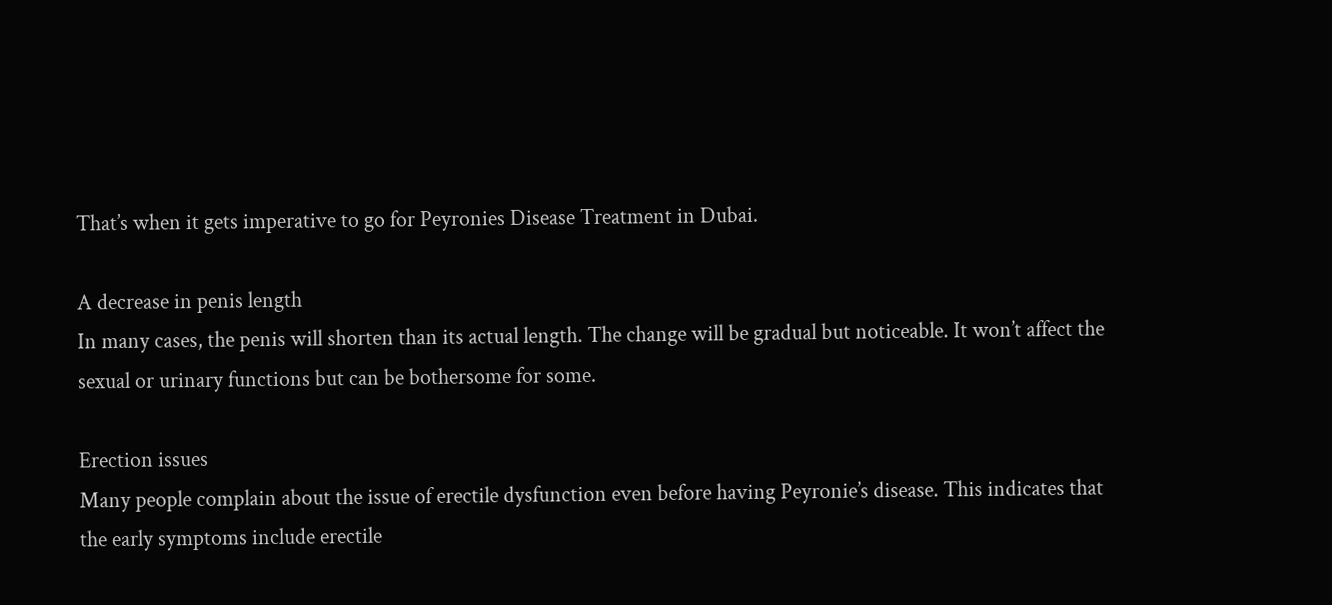That’s when it gets imperative to go for Peyronies Disease Treatment in Dubai.

A decrease in penis length
In many cases, the penis will shorten than its actual length. The change will be gradual but noticeable. It won’t affect the sexual or urinary functions but can be bothersome for some.

Erection issues
Many people complain about the issue of erectile dysfunction even before having Peyronie’s disease. This indicates that the early symptoms include erectile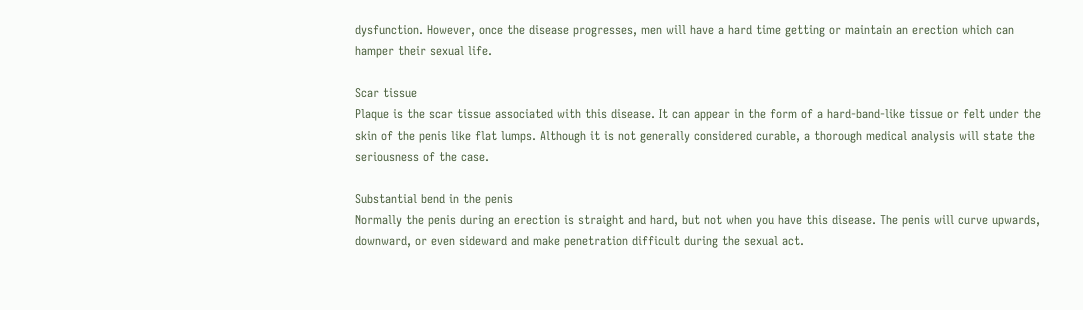dysfunction. However, once the disease progresses, men will have a hard time getting or maintain an erection which can hamper their sexual life.

Scar tissue
Plaque is the scar tissue associated with this disease. It can appear in the form of a hard-band-like tissue or felt under the skin of the penis like flat lumps. Although it is not generally considered curable, a thorough medical analysis will state the seriousness of the case.

Substantial bend in the penis
Normally the penis during an erection is straight and hard, but not when you have this disease. The penis will curve upwards, downward, or even sideward and make penetration difficult during the sexual act.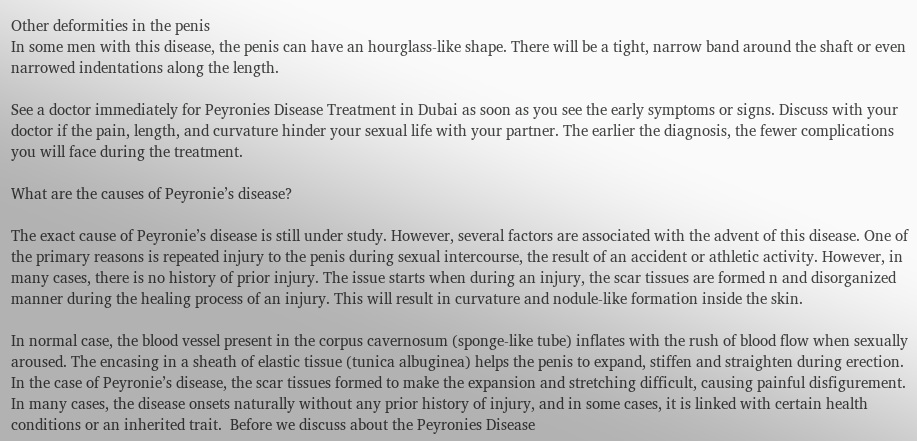Other deformities in the penis
In some men with this disease, the penis can have an hourglass-like shape. There will be a tight, narrow band around the shaft or even narrowed indentations along the length.

See a doctor immediately for Peyronies Disease Treatment in Dubai as soon as you see the early symptoms or signs. Discuss with your doctor if the pain, length, and curvature hinder your sexual life with your partner. The earlier the diagnosis, the fewer complications you will face during the treatment.

What are the causes of Peyronie’s disease?

The exact cause of Peyronie’s disease is still under study. However, several factors are associated with the advent of this disease. One of the primary reasons is repeated injury to the penis during sexual intercourse, the result of an accident or athletic activity. However, in many cases, there is no history of prior injury. The issue starts when during an injury, the scar tissues are formed n and disorganized manner during the healing process of an injury. This will result in curvature and nodule-like formation inside the skin.

In normal case, the blood vessel present in the corpus cavernosum (sponge-like tube) inflates with the rush of blood flow when sexually aroused. The encasing in a sheath of elastic tissue (tunica albuginea) helps the penis to expand, stiffen and straighten during erection. In the case of Peyronie’s disease, the scar tissues formed to make the expansion and stretching difficult, causing painful disfigurement. In many cases, the disease onsets naturally without any prior history of injury, and in some cases, it is linked with certain health conditions or an inherited trait.  Before we discuss about the Peyronies Disease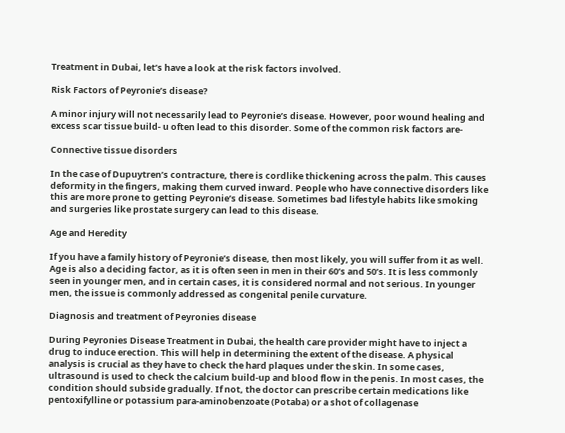Treatment in Dubai, let’s have a look at the risk factors involved.

Risk Factors of Peyronie’s disease?

A minor injury will not necessarily lead to Peyronie’s disease. However, poor wound healing and excess scar tissue build- u often lead to this disorder. Some of the common risk factors are-

Connective tissue disorders

In the case of Dupuytren’s contracture, there is cordlike thickening across the palm. This causes deformity in the fingers, making them curved inward. People who have connective disorders like this are more prone to getting Peyronie’s disease. Sometimes bad lifestyle habits like smoking and surgeries like prostate surgery can lead to this disease.

Age and Heredity

If you have a family history of Peyronie’s disease, then most likely, you will suffer from it as well. Age is also a deciding factor, as it is often seen in men in their 60’s and 50’s. It is less commonly seen in younger men, and in certain cases, it is considered normal and not serious. In younger men, the issue is commonly addressed as congenital penile curvature.

Diagnosis and treatment of Peyronies disease

During Peyronies Disease Treatment in Dubai, the health care provider might have to inject a drug to induce erection. This will help in determining the extent of the disease. A physical analysis is crucial as they have to check the hard plaques under the skin. In some cases, ultrasound is used to check the calcium build-up and blood flow in the penis. In most cases, the condition should subside gradually. If not, the doctor can prescribe certain medications like pentoxifylline or potassium para-aminobenzoate (Potaba) or a shot of collagenase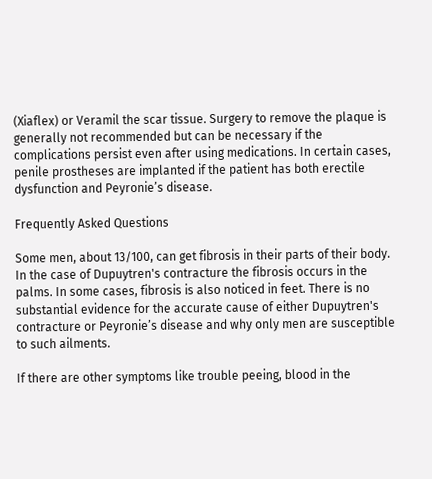(Xiaflex) or Veramil the scar tissue. Surgery to remove the plaque is generally not recommended but can be necessary if the complications persist even after using medications. In certain cases, penile prostheses are implanted if the patient has both erectile dysfunction and Peyronie’s disease.

Frequently Asked Questions

Some men, about 13/100, can get fibrosis in their parts of their body. In the case of Dupuytren's contracture the fibrosis occurs in the palms. In some cases, fibrosis is also noticed in feet. There is no substantial evidence for the accurate cause of either Dupuytren's contracture or Peyronie’s disease and why only men are susceptible to such ailments.

If there are other symptoms like trouble peeing, blood in the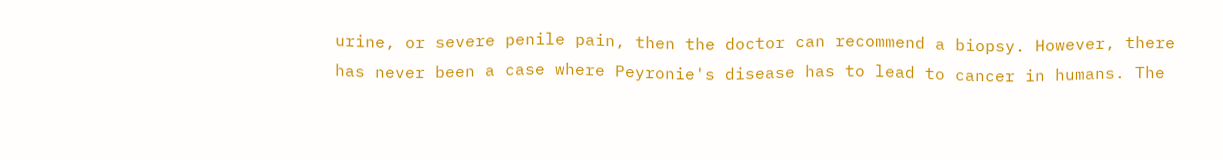urine, or severe penile pain, then the doctor can recommend a biopsy. However, there has never been a case where Peyronie's disease has to lead to cancer in humans. The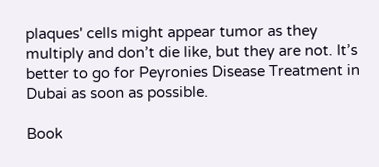plaques' cells might appear tumor as they multiply and don’t die like, but they are not. It’s better to go for Peyronies Disease Treatment in Dubai as soon as possible.

Book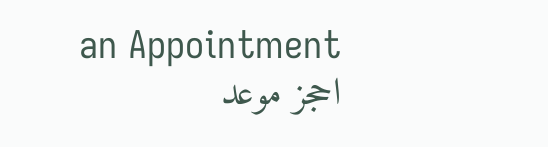an Appointment
احجز موعد